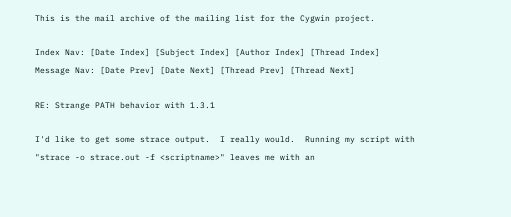This is the mail archive of the mailing list for the Cygwin project.

Index Nav: [Date Index] [Subject Index] [Author Index] [Thread Index]
Message Nav: [Date Prev] [Date Next] [Thread Prev] [Thread Next]

RE: Strange PATH behavior with 1.3.1

I'd like to get some strace output.  I really would.  Running my script with
"strace -o strace.out -f <scriptname>" leaves me with an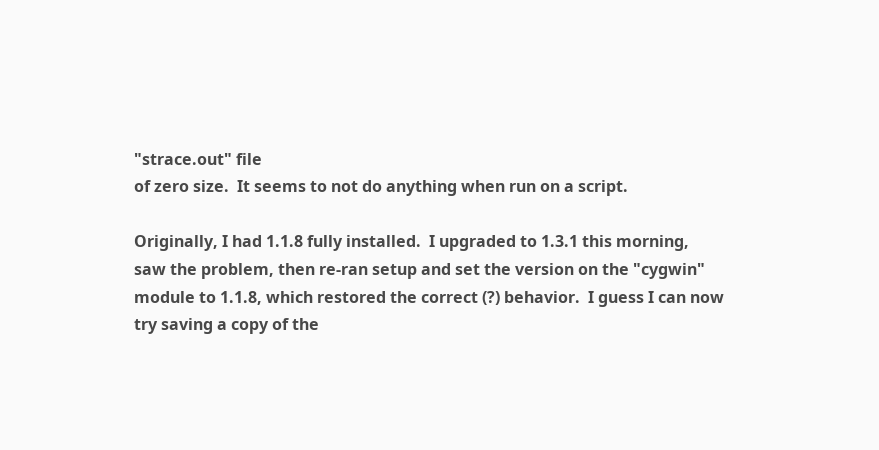"strace.out" file
of zero size.  It seems to not do anything when run on a script.

Originally, I had 1.1.8 fully installed.  I upgraded to 1.3.1 this morning,
saw the problem, then re-ran setup and set the version on the "cygwin"
module to 1.1.8, which restored the correct (?) behavior.  I guess I can now
try saving a copy of the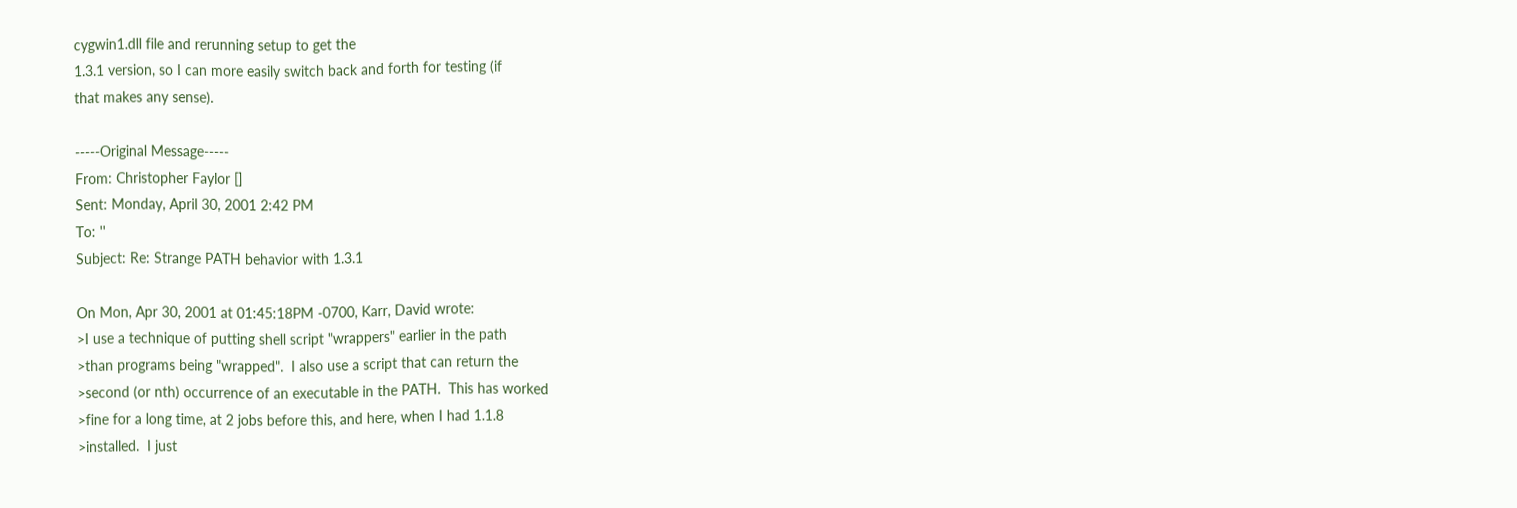cygwin1.dll file and rerunning setup to get the
1.3.1 version, so I can more easily switch back and forth for testing (if
that makes any sense).

-----Original Message-----
From: Christopher Faylor []
Sent: Monday, April 30, 2001 2:42 PM
To: ''
Subject: Re: Strange PATH behavior with 1.3.1

On Mon, Apr 30, 2001 at 01:45:18PM -0700, Karr, David wrote:
>I use a technique of putting shell script "wrappers" earlier in the path
>than programs being "wrapped".  I also use a script that can return the
>second (or nth) occurrence of an executable in the PATH.  This has worked
>fine for a long time, at 2 jobs before this, and here, when I had 1.1.8
>installed.  I just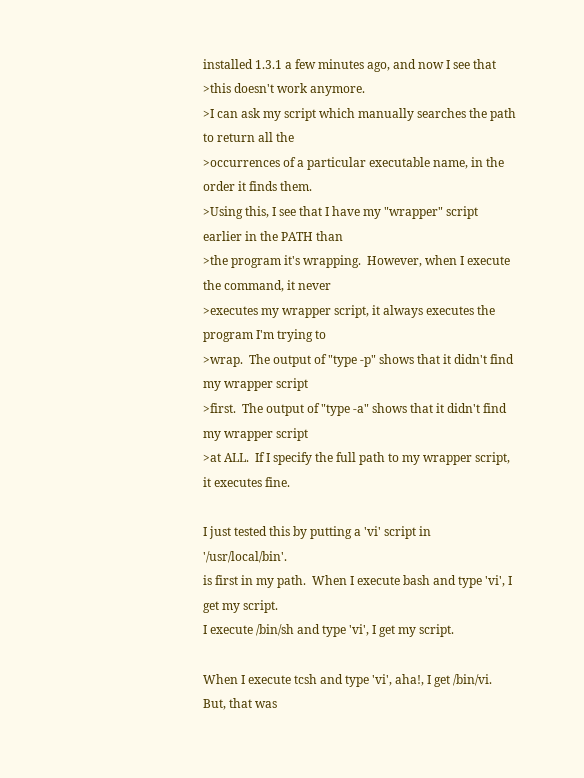installed 1.3.1 a few minutes ago, and now I see that
>this doesn't work anymore.
>I can ask my script which manually searches the path to return all the
>occurrences of a particular executable name, in the order it finds them.
>Using this, I see that I have my "wrapper" script earlier in the PATH than
>the program it's wrapping.  However, when I execute the command, it never
>executes my wrapper script, it always executes the program I'm trying to
>wrap.  The output of "type -p" shows that it didn't find my wrapper script
>first.  The output of "type -a" shows that it didn't find my wrapper script
>at ALL.  If I specify the full path to my wrapper script, it executes fine.

I just tested this by putting a 'vi' script in '/usr/local/bin'.
is first in my path.  When I execute bash and type 'vi', I get my script.
I execute /bin/sh and type 'vi', I get my script.

When I execute tcsh and type 'vi', aha!, I get /bin/vi.  But, that was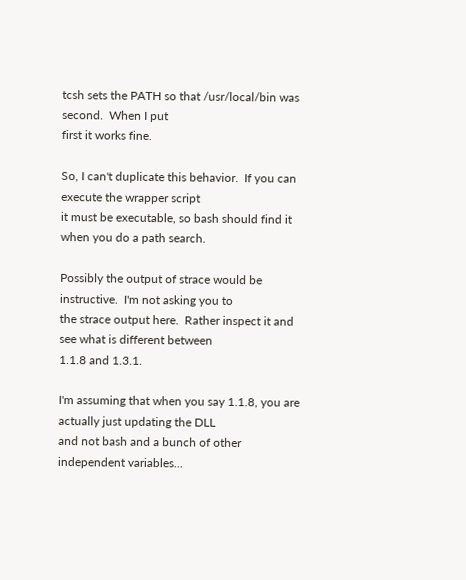tcsh sets the PATH so that /usr/local/bin was second.  When I put
first it works fine.

So, I can't duplicate this behavior.  If you can execute the wrapper script
it must be executable, so bash should find it when you do a path search.

Possibly the output of strace would be instructive.  I'm not asking you to
the strace output here.  Rather inspect it and see what is different between
1.1.8 and 1.3.1.

I'm assuming that when you say 1.1.8, you are actually just updating the DLL
and not bash and a bunch of other independent variables...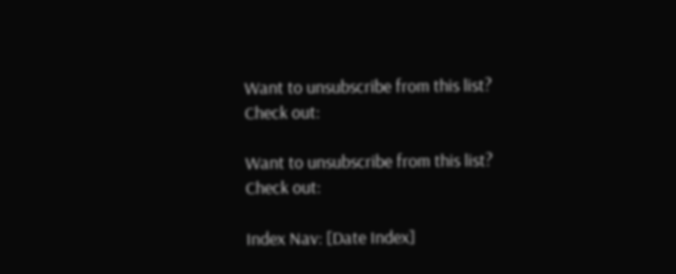Want to unsubscribe from this list?
Check out:

Want to unsubscribe from this list?
Check out:

Index Nav: [Date Index]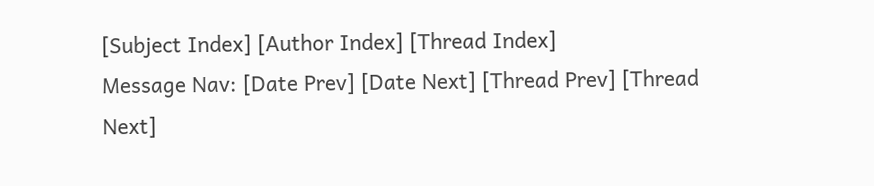[Subject Index] [Author Index] [Thread Index]
Message Nav: [Date Prev] [Date Next] [Thread Prev] [Thread Next]